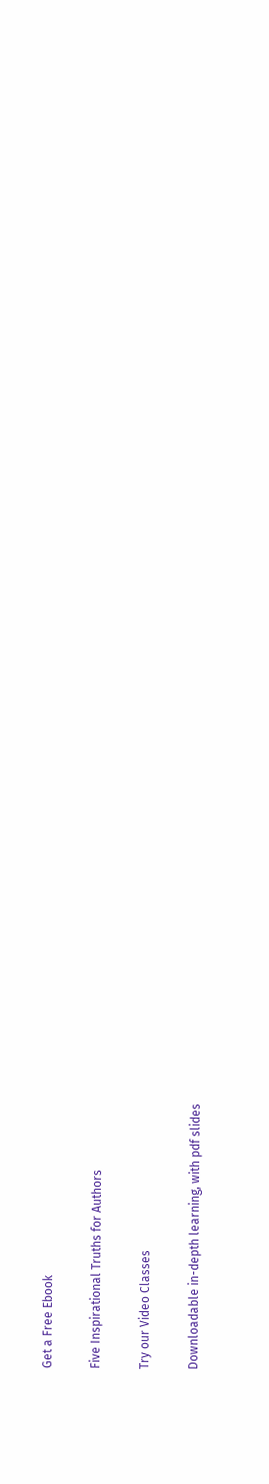Get a Free Ebook

Five Inspirational Truths for Authors

Try our Video Classes

Downloadable in-depth learning, with pdf slides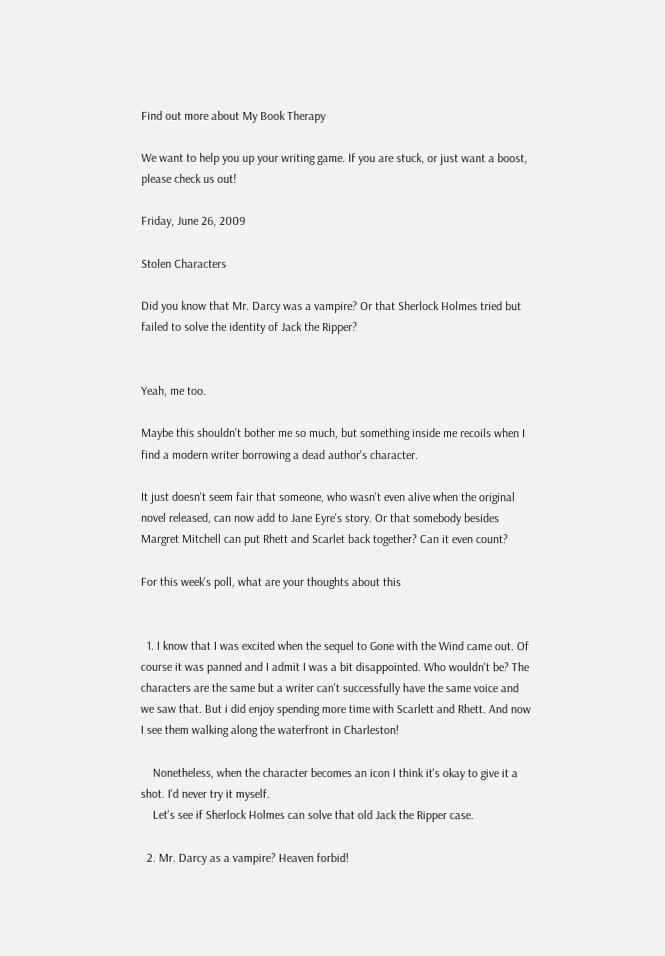Find out more about My Book Therapy

We want to help you up your writing game. If you are stuck, or just want a boost, please check us out!

Friday, June 26, 2009

Stolen Characters

Did you know that Mr. Darcy was a vampire? Or that Sherlock Holmes tried but failed to solve the identity of Jack the Ripper?


Yeah, me too.

Maybe this shouldn't bother me so much, but something inside me recoils when I find a modern writer borrowing a dead author's character.

It just doesn't seem fair that someone, who wasn't even alive when the original novel released, can now add to Jane Eyre's story. Or that somebody besides Margret Mitchell can put Rhett and Scarlet back together? Can it even count?

For this week's poll, what are your thoughts about this


  1. I know that I was excited when the sequel to Gone with the Wind came out. Of course it was panned and I admit I was a bit disappointed. Who wouldn't be? The characters are the same but a writer can't successfully have the same voice and we saw that. But i did enjoy spending more time with Scarlett and Rhett. And now I see them walking along the waterfront in Charleston!

    Nonetheless, when the character becomes an icon I think it's okay to give it a shot. I'd never try it myself.
    Let's see if Sherlock Holmes can solve that old Jack the Ripper case.

  2. Mr. Darcy as a vampire? Heaven forbid!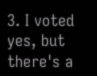3. I voted yes, but there's a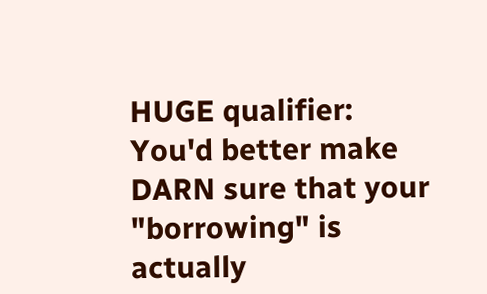HUGE qualifier: You'd better make DARN sure that your "borrowing" is actually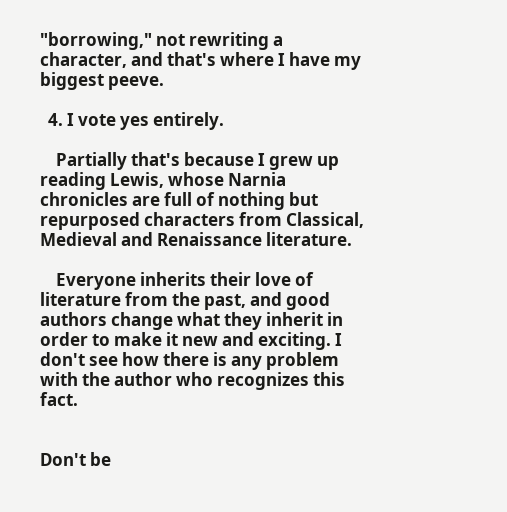"borrowing," not rewriting a character, and that's where I have my biggest peeve.

  4. I vote yes entirely.

    Partially that's because I grew up reading Lewis, whose Narnia chronicles are full of nothing but repurposed characters from Classical, Medieval and Renaissance literature.

    Everyone inherits their love of literature from the past, and good authors change what they inherit in order to make it new and exciting. I don't see how there is any problem with the author who recognizes this fact.


Don't be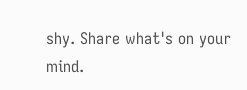shy. Share what's on your mind.